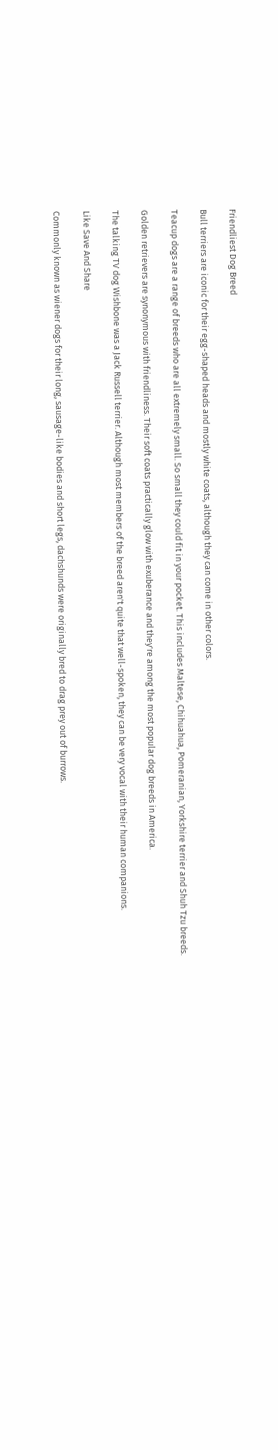Friendliest Dog Breed

Bull terriers are iconic for their egg-shaped heads and mostly white coats, although they can come in other colors.

Teacup dogs are a range of breeds who are all extremely small. So small they could fit in your pocket. This includes Maltese, Chihuahua, Pomeranian, Yorkshire terrier and Shuh Tzu breeds.

Golden retrievers are synonymous with friendliness. Their soft coats practically glow with exuberance and they're among the most popular dog breeds in America.

The talking TV dog Wishbone was a Jack Russell terrier. Although most members of the breed aren't quite that well-spoken, they can be very vocal with their human companions.

Like Save And Share

Commonly known as wiener dogs for their long, sausage-like bodies and short legs, dachshunds were originally bred to drag prey out of burrows.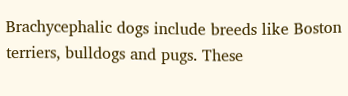Brachycephalic dogs include breeds like Boston terriers, bulldogs and pugs. These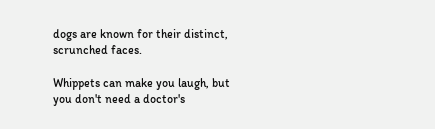dogs are known for their distinct, scrunched faces.

Whippets can make you laugh, but you don't need a doctor's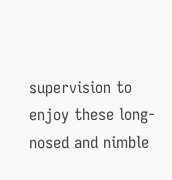supervision to enjoy these long-nosed and nimble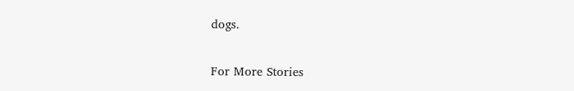dogs.

For More Stories